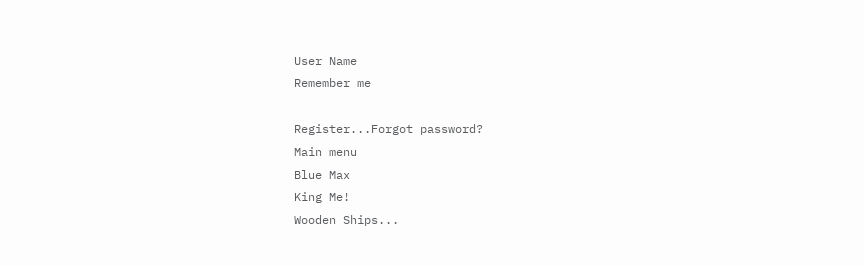User Name
Remember me

Register...Forgot password?
Main menu
Blue Max
King Me!
Wooden Ships...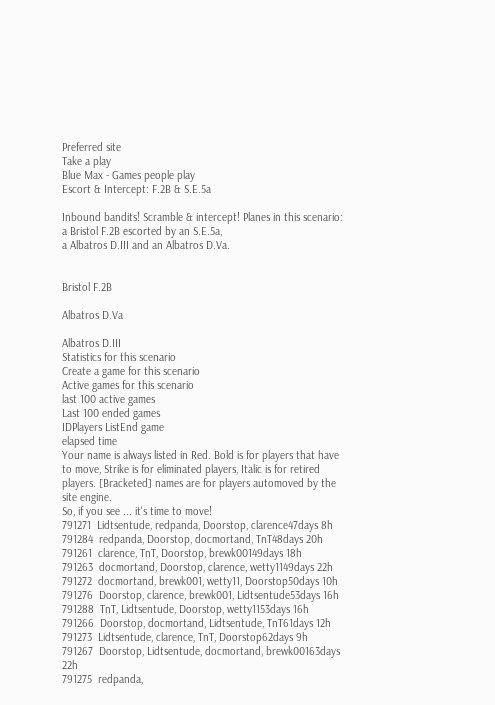Preferred site
Take a play
Blue Max - Games people play
Escort & Intercept: F.2B & S.E.5a

Inbound bandits! Scramble & intercept! Planes in this scenario:
a Bristol F.2B escorted by an S.E.5a,
a Albatros D.III and an Albatros D.Va.


Bristol F.2B

Albatros D.Va

Albatros D.III
Statistics for this scenario
Create a game for this scenario
Active games for this scenario
last 100 active games
Last 100 ended games
IDPlayers ListEnd game
elapsed time
Your name is always listed in Red. Bold is for players that have to move, Strike is for eliminated players, Italic is for retired players. [Bracketed] names are for players automoved by the site engine.
So, if you see ... it's time to move!
791271  Lidtsentude, redpanda, Doorstop, clarence47days 8h
791284  redpanda, Doorstop, docmortand, TnT48days 20h
791261  clarence, TnT, Doorstop, brewk00149days 18h
791263  docmortand, Doorstop, clarence, wetty1149days 22h
791272  docmortand, brewk001, wetty11, Doorstop50days 10h
791276  Doorstop, clarence, brewk001, Lidtsentude53days 16h
791288  TnT, Lidtsentude, Doorstop, wetty1153days 16h
791266  Doorstop, docmortand, Lidtsentude, TnT61days 12h
791273  Lidtsentude, clarence, TnT, Doorstop62days 9h
791267  Doorstop, Lidtsentude, docmortand, brewk00163days 22h
791275  redpanda,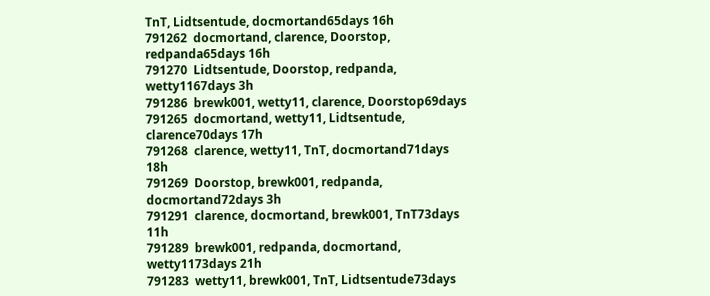TnT, Lidtsentude, docmortand65days 16h
791262  docmortand, clarence, Doorstop, redpanda65days 16h
791270  Lidtsentude, Doorstop, redpanda, wetty1167days 3h
791286  brewk001, wetty11, clarence, Doorstop69days
791265  docmortand, wetty11, Lidtsentude, clarence70days 17h
791268  clarence, wetty11, TnT, docmortand71days 18h
791269  Doorstop, brewk001, redpanda, docmortand72days 3h
791291  clarence, docmortand, brewk001, TnT73days 11h
791289  brewk001, redpanda, docmortand, wetty1173days 21h
791283  wetty11, brewk001, TnT, Lidtsentude73days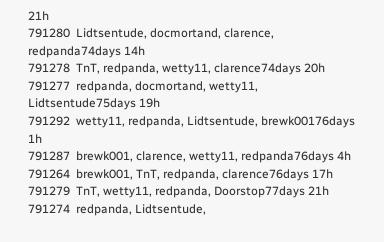21h
791280  Lidtsentude, docmortand, clarence, redpanda74days 14h
791278  TnT, redpanda, wetty11, clarence74days 20h
791277  redpanda, docmortand, wetty11, Lidtsentude75days 19h
791292  wetty11, redpanda, Lidtsentude, brewk00176days 1h
791287  brewk001, clarence, wetty11, redpanda76days 4h
791264  brewk001, TnT, redpanda, clarence76days 17h
791279  TnT, wetty11, redpanda, Doorstop77days 21h
791274  redpanda, Lidtsentude,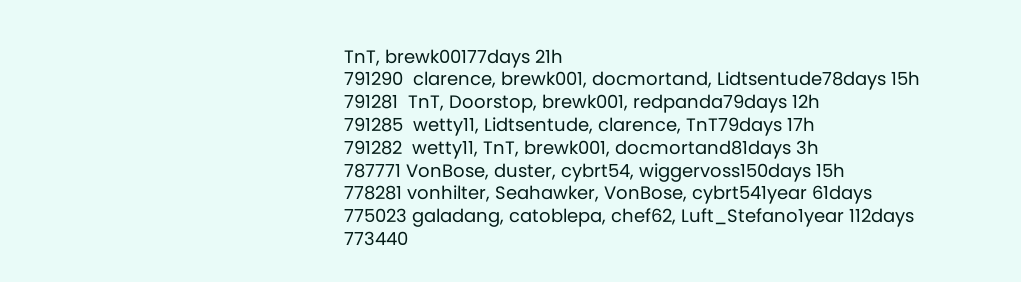TnT, brewk00177days 21h
791290  clarence, brewk001, docmortand, Lidtsentude78days 15h
791281  TnT, Doorstop, brewk001, redpanda79days 12h
791285  wetty11, Lidtsentude, clarence, TnT79days 17h
791282  wetty11, TnT, brewk001, docmortand81days 3h
787771 VonBose, duster, cybrt54, wiggervoss150days 15h
778281 vonhilter, Seahawker, VonBose, cybrt541year 61days
775023 galadang, catoblepa, chef62, Luft_Stefano1year 112days
773440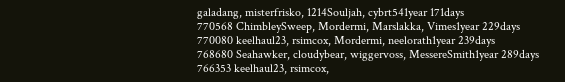galadang, misterfrisko, 1214Souljah, cybrt541year 171days
770568 ChimbleySweep, Mordermi, Marslakka, Vimes1year 229days
770080 keelhaul23, rsimcox, Mordermi, neelorath1year 239days
768680 Seahawker, cloudybear, wiggervoss, MessereSmith1year 289days
766353 keelhaul23, rsimcox,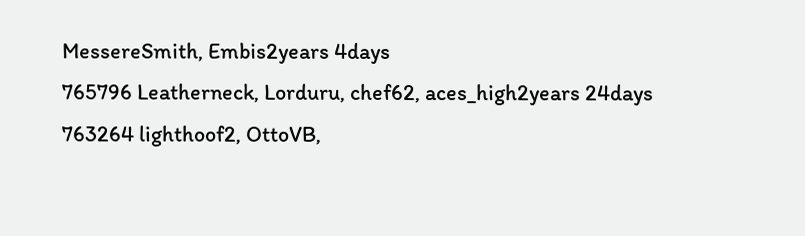MessereSmith, Embis2years 4days
765796 Leatherneck, Lorduru, chef62, aces_high2years 24days
763264 lighthoof2, OttoVB,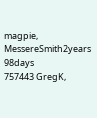magpie, MessereSmith2years 98days
757443 GregK,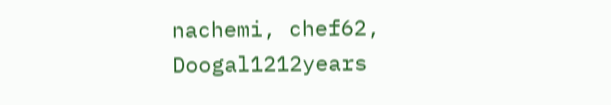nachemi, chef62, Doogal1212years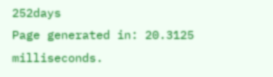252days
Page generated in: 20.3125 milliseconds.